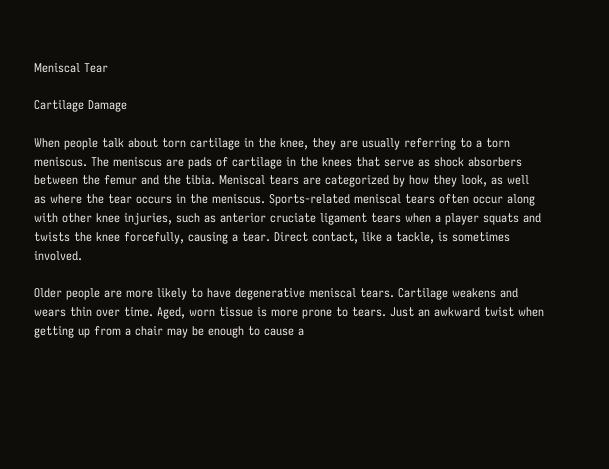Meniscal Tear

Cartilage Damage

When people talk about torn cartilage in the knee, they are usually referring to a torn meniscus. The meniscus are pads of cartilage in the knees that serve as shock absorbers between the femur and the tibia. Meniscal tears are categorized by how they look, as well as where the tear occurs in the meniscus. Sports-related meniscal tears often occur along with other knee injuries, such as anterior cruciate ligament tears when a player squats and twists the knee forcefully, causing a tear. Direct contact, like a tackle, is sometimes involved.

Older people are more likely to have degenerative meniscal tears. Cartilage weakens and wears thin over time. Aged, worn tissue is more prone to tears. Just an awkward twist when getting up from a chair may be enough to cause a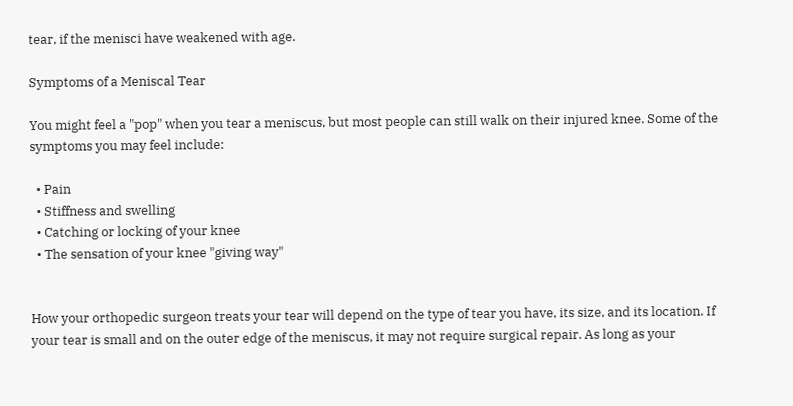tear, if the menisci have weakened with age.

Symptoms of a Meniscal Tear

You might feel a "pop" when you tear a meniscus, but most people can still walk on their injured knee. Some of the symptoms you may feel include:

  • Pain
  • Stiffness and swelling
  • Catching or locking of your knee
  • The sensation of your knee "giving way"


How your orthopedic surgeon treats your tear will depend on the type of tear you have, its size, and its location. If your tear is small and on the outer edge of the meniscus, it may not require surgical repair. As long as your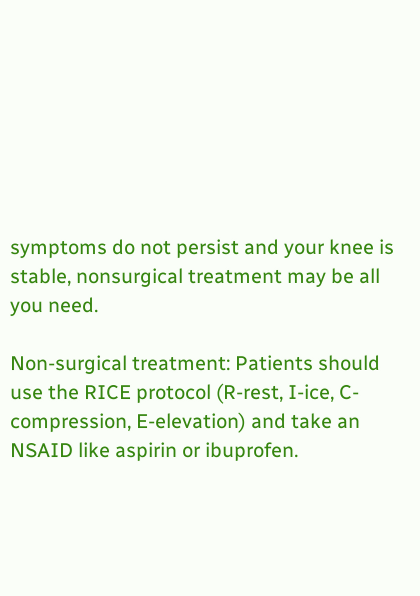symptoms do not persist and your knee is stable, nonsurgical treatment may be all you need.

Non-surgical treatment: Patients should use the RICE protocol (R-rest, I-ice, C-compression, E-elevation) and take an NSAID like aspirin or ibuprofen.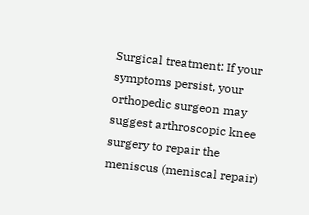Surgical treatment: If your symptoms persist, your orthopedic surgeon may suggest arthroscopic knee surgery to repair the meniscus (meniscal repair)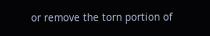or remove the torn portion of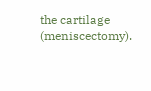the cartilage (meniscectomy).